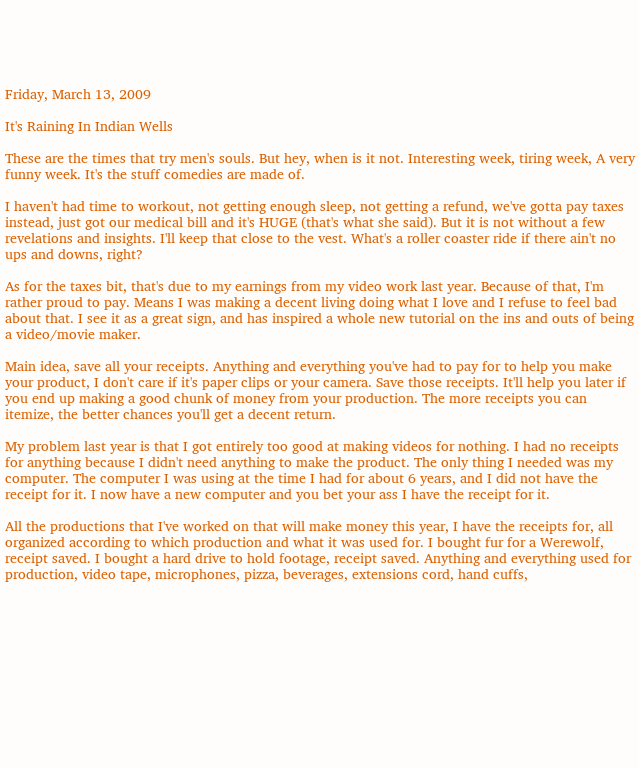Friday, March 13, 2009

It's Raining In Indian Wells

These are the times that try men's souls. But hey, when is it not. Interesting week, tiring week, A very funny week. It's the stuff comedies are made of.

I haven't had time to workout, not getting enough sleep, not getting a refund, we've gotta pay taxes instead, just got our medical bill and it's HUGE (that's what she said). But it is not without a few revelations and insights. I'll keep that close to the vest. What's a roller coaster ride if there ain't no ups and downs, right?

As for the taxes bit, that's due to my earnings from my video work last year. Because of that, I'm rather proud to pay. Means I was making a decent living doing what I love and I refuse to feel bad about that. I see it as a great sign, and has inspired a whole new tutorial on the ins and outs of being a video/movie maker.

Main idea, save all your receipts. Anything and everything you've had to pay for to help you make your product, I don't care if it's paper clips or your camera. Save those receipts. It'll help you later if you end up making a good chunk of money from your production. The more receipts you can itemize, the better chances you'll get a decent return.

My problem last year is that I got entirely too good at making videos for nothing. I had no receipts for anything because I didn't need anything to make the product. The only thing I needed was my computer. The computer I was using at the time I had for about 6 years, and I did not have the receipt for it. I now have a new computer and you bet your ass I have the receipt for it.

All the productions that I've worked on that will make money this year, I have the receipts for, all organized according to which production and what it was used for. I bought fur for a Werewolf, receipt saved. I bought a hard drive to hold footage, receipt saved. Anything and everything used for production, video tape, microphones, pizza, beverages, extensions cord, hand cuffs,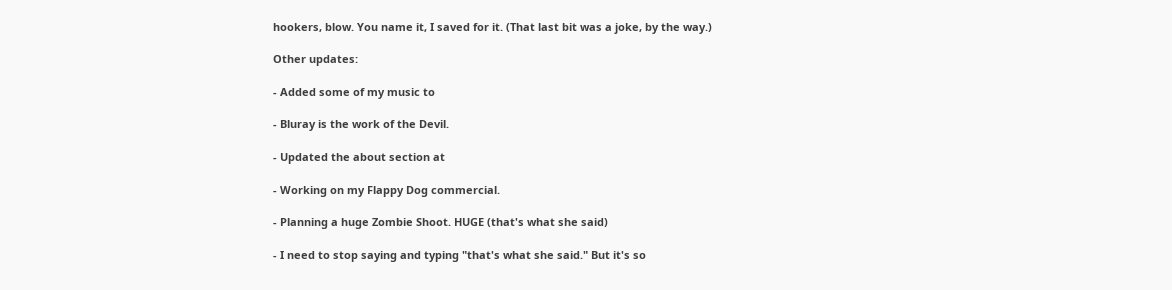hookers, blow. You name it, I saved for it. (That last bit was a joke, by the way.)

Other updates:

- Added some of my music to

- Bluray is the work of the Devil.

- Updated the about section at

- Working on my Flappy Dog commercial.

- Planning a huge Zombie Shoot. HUGE (that's what she said)

- I need to stop saying and typing "that's what she said." But it's so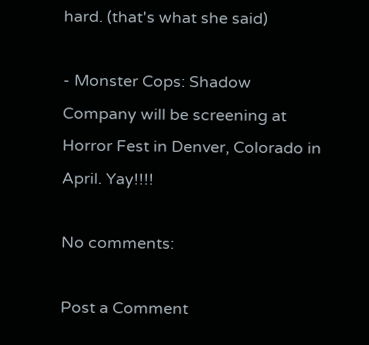hard. (that's what she said)

- Monster Cops: Shadow Company will be screening at Horror Fest in Denver, Colorado in April. Yay!!!!

No comments:

Post a Comment